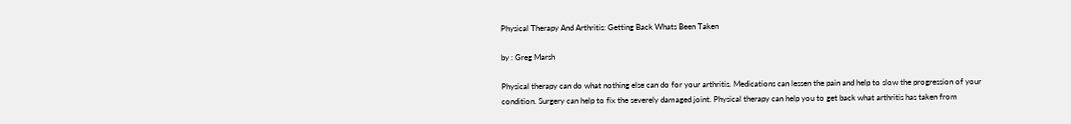Physical Therapy And Arthritis: Getting Back Whats Been Taken

by : Greg Marsh

Physical therapy can do what nothing else can do for your arthritis. Medications can lessen the pain and help to slow the progression of your condition. Surgery can help to fix the severely damaged joint. Physical therapy can help you to get back what arthritis has taken from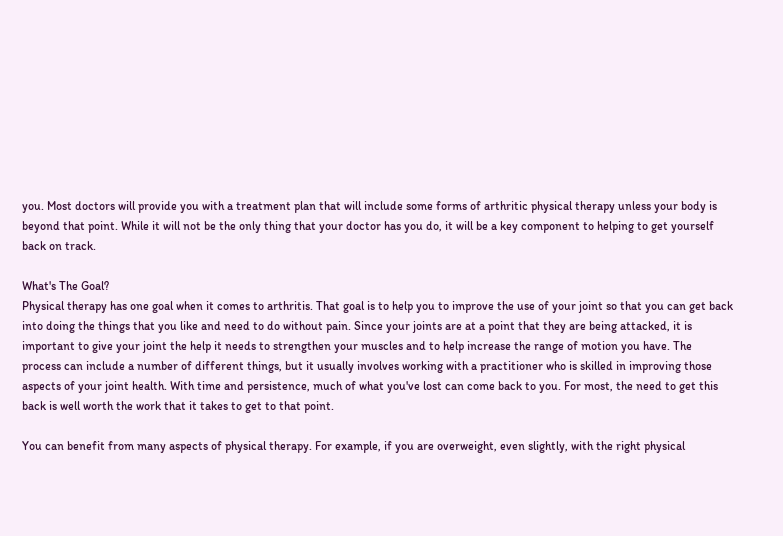you. Most doctors will provide you with a treatment plan that will include some forms of arthritic physical therapy unless your body is beyond that point. While it will not be the only thing that your doctor has you do, it will be a key component to helping to get yourself back on track.

What's The Goal?
Physical therapy has one goal when it comes to arthritis. That goal is to help you to improve the use of your joint so that you can get back into doing the things that you like and need to do without pain. Since your joints are at a point that they are being attacked, it is important to give your joint the help it needs to strengthen your muscles and to help increase the range of motion you have. The process can include a number of different things, but it usually involves working with a practitioner who is skilled in improving those aspects of your joint health. With time and persistence, much of what you've lost can come back to you. For most, the need to get this back is well worth the work that it takes to get to that point.

You can benefit from many aspects of physical therapy. For example, if you are overweight, even slightly, with the right physical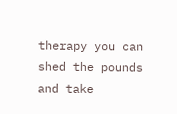therapy you can shed the pounds and take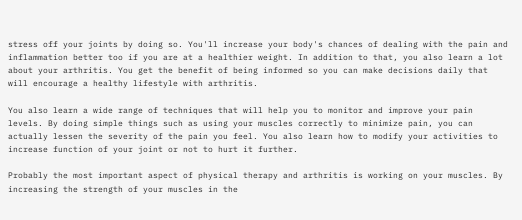stress off your joints by doing so. You'll increase your body's chances of dealing with the pain and inflammation better too if you are at a healthier weight. In addition to that, you also learn a lot about your arthritis. You get the benefit of being informed so you can make decisions daily that will encourage a healthy lifestyle with arthritis.

You also learn a wide range of techniques that will help you to monitor and improve your pain levels. By doing simple things such as using your muscles correctly to minimize pain, you can actually lessen the severity of the pain you feel. You also learn how to modify your activities to increase function of your joint or not to hurt it further.

Probably the most important aspect of physical therapy and arthritis is working on your muscles. By increasing the strength of your muscles in the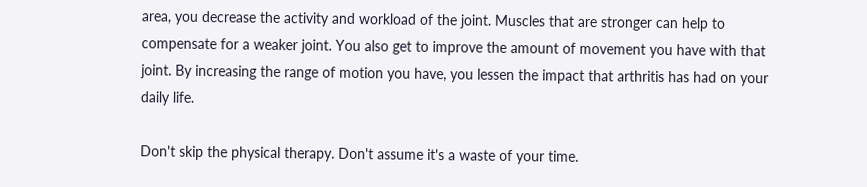area, you decrease the activity and workload of the joint. Muscles that are stronger can help to compensate for a weaker joint. You also get to improve the amount of movement you have with that joint. By increasing the range of motion you have, you lessen the impact that arthritis has had on your daily life.

Don't skip the physical therapy. Don't assume it's a waste of your time.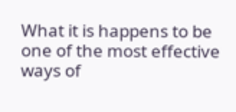What it is happens to be one of the most effective ways of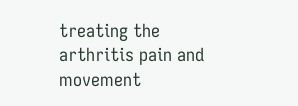treating the arthritis pain and movement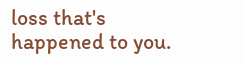loss that's happened to you.